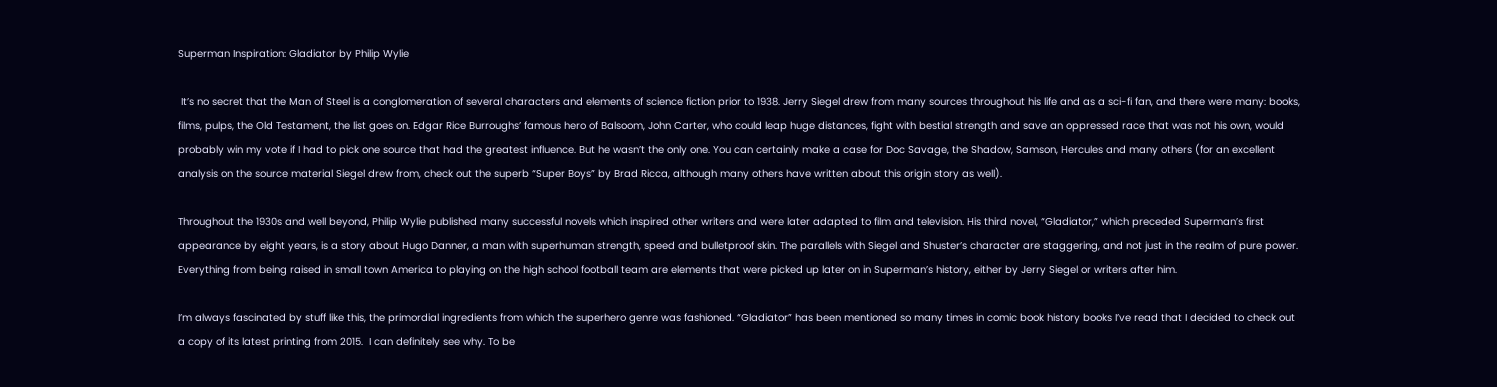Superman Inspiration: Gladiator by Philip Wylie

 It’s no secret that the Man of Steel is a conglomeration of several characters and elements of science fiction prior to 1938. Jerry Siegel drew from many sources throughout his life and as a sci-fi fan, and there were many: books, films, pulps, the Old Testament, the list goes on. Edgar Rice Burroughs’ famous hero of Balsoom, John Carter, who could leap huge distances, fight with bestial strength and save an oppressed race that was not his own, would probably win my vote if I had to pick one source that had the greatest influence. But he wasn’t the only one. You can certainly make a case for Doc Savage, the Shadow, Samson, Hercules and many others (for an excellent analysis on the source material Siegel drew from, check out the superb “Super Boys” by Brad Ricca, although many others have written about this origin story as well).

Throughout the 1930s and well beyond, Philip Wylie published many successful novels which inspired other writers and were later adapted to film and television. His third novel, “Gladiator,” which preceded Superman’s first appearance by eight years, is a story about Hugo Danner, a man with superhuman strength, speed and bulletproof skin. The parallels with Siegel and Shuster’s character are staggering, and not just in the realm of pure power. Everything from being raised in small town America to playing on the high school football team are elements that were picked up later on in Superman’s history, either by Jerry Siegel or writers after him.

I’m always fascinated by stuff like this, the primordial ingredients from which the superhero genre was fashioned. “Gladiator” has been mentioned so many times in comic book history books I’ve read that I decided to check out a copy of its latest printing from 2015.  I can definitely see why. To be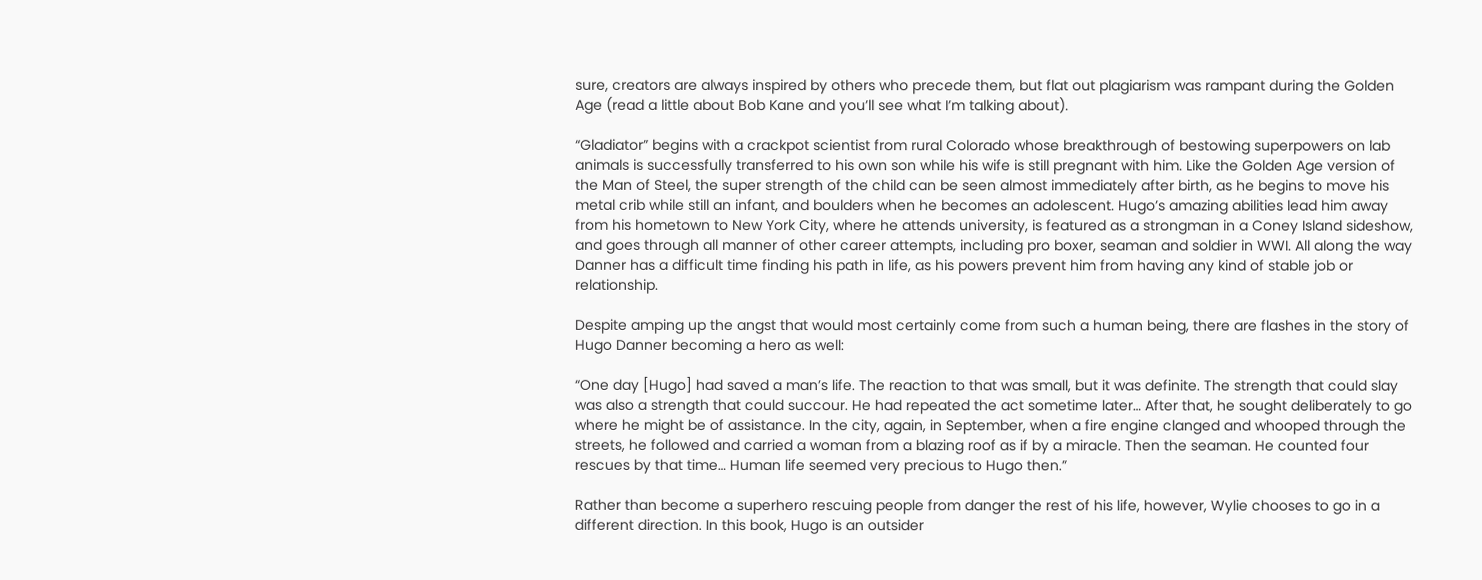sure, creators are always inspired by others who precede them, but flat out plagiarism was rampant during the Golden Age (read a little about Bob Kane and you’ll see what I’m talking about).

“Gladiator” begins with a crackpot scientist from rural Colorado whose breakthrough of bestowing superpowers on lab animals is successfully transferred to his own son while his wife is still pregnant with him. Like the Golden Age version of the Man of Steel, the super strength of the child can be seen almost immediately after birth, as he begins to move his metal crib while still an infant, and boulders when he becomes an adolescent. Hugo’s amazing abilities lead him away from his hometown to New York City, where he attends university, is featured as a strongman in a Coney Island sideshow, and goes through all manner of other career attempts, including pro boxer, seaman and soldier in WWI. All along the way Danner has a difficult time finding his path in life, as his powers prevent him from having any kind of stable job or relationship.

Despite amping up the angst that would most certainly come from such a human being, there are flashes in the story of Hugo Danner becoming a hero as well:

“One day [Hugo] had saved a man’s life. The reaction to that was small, but it was definite. The strength that could slay was also a strength that could succour. He had repeated the act sometime later… After that, he sought deliberately to go where he might be of assistance. In the city, again, in September, when a fire engine clanged and whooped through the streets, he followed and carried a woman from a blazing roof as if by a miracle. Then the seaman. He counted four rescues by that time… Human life seemed very precious to Hugo then.”

Rather than become a superhero rescuing people from danger the rest of his life, however, Wylie chooses to go in a different direction. In this book, Hugo is an outsider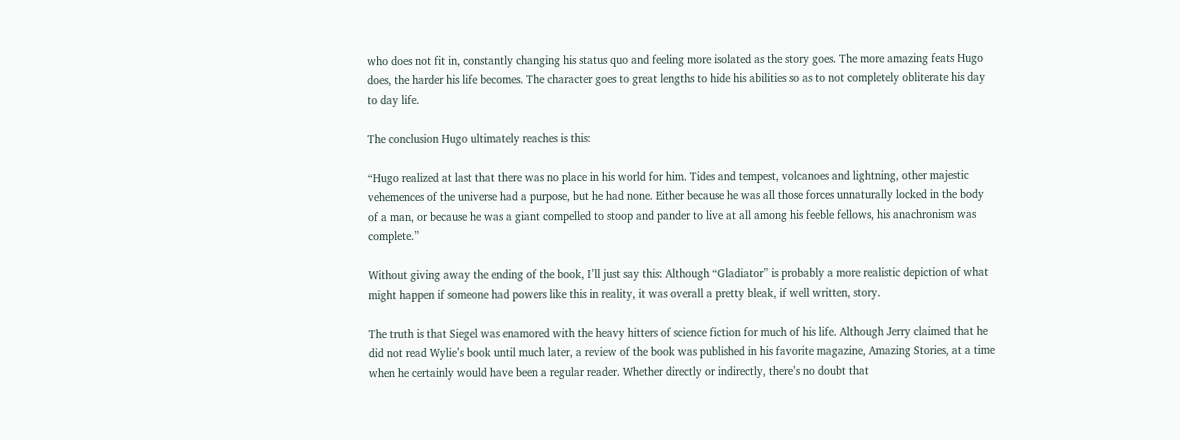who does not fit in, constantly changing his status quo and feeling more isolated as the story goes. The more amazing feats Hugo does, the harder his life becomes. The character goes to great lengths to hide his abilities so as to not completely obliterate his day to day life.

The conclusion Hugo ultimately reaches is this:

“Hugo realized at last that there was no place in his world for him. Tides and tempest, volcanoes and lightning, other majestic vehemences of the universe had a purpose, but he had none. Either because he was all those forces unnaturally locked in the body of a man, or because he was a giant compelled to stoop and pander to live at all among his feeble fellows, his anachronism was complete.”

Without giving away the ending of the book, I’ll just say this: Although “Gladiator” is probably a more realistic depiction of what might happen if someone had powers like this in reality, it was overall a pretty bleak, if well written, story.

The truth is that Siegel was enamored with the heavy hitters of science fiction for much of his life. Although Jerry claimed that he did not read Wylie’s book until much later, a review of the book was published in his favorite magazine, Amazing Stories, at a time when he certainly would have been a regular reader. Whether directly or indirectly, there’s no doubt that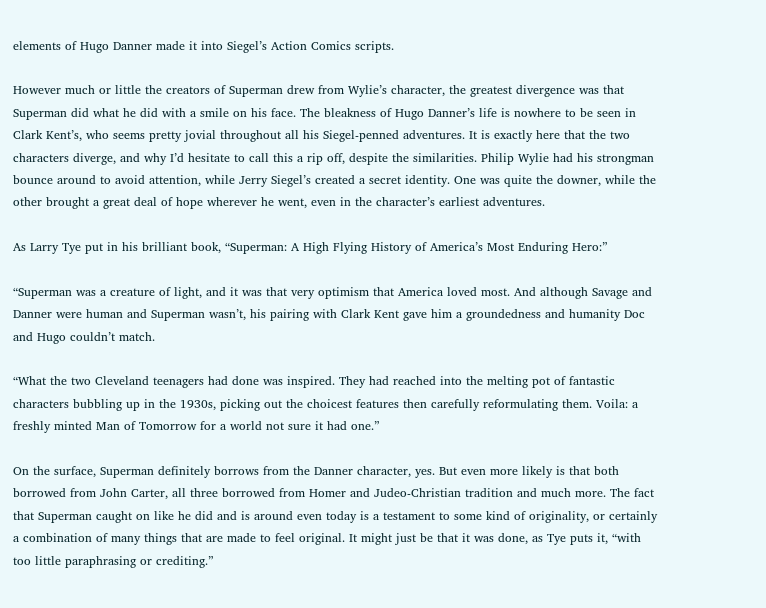elements of Hugo Danner made it into Siegel’s Action Comics scripts.

However much or little the creators of Superman drew from Wylie’s character, the greatest divergence was that Superman did what he did with a smile on his face. The bleakness of Hugo Danner’s life is nowhere to be seen in Clark Kent’s, who seems pretty jovial throughout all his Siegel-penned adventures. It is exactly here that the two characters diverge, and why I’d hesitate to call this a rip off, despite the similarities. Philip Wylie had his strongman bounce around to avoid attention, while Jerry Siegel’s created a secret identity. One was quite the downer, while the other brought a great deal of hope wherever he went, even in the character’s earliest adventures.

As Larry Tye put in his brilliant book, “Superman: A High Flying History of America’s Most Enduring Hero:”

“Superman was a creature of light, and it was that very optimism that America loved most. And although Savage and Danner were human and Superman wasn’t, his pairing with Clark Kent gave him a groundedness and humanity Doc and Hugo couldn’t match.

“What the two Cleveland teenagers had done was inspired. They had reached into the melting pot of fantastic characters bubbling up in the 1930s, picking out the choicest features then carefully reformulating them. Voila: a freshly minted Man of Tomorrow for a world not sure it had one.”

On the surface, Superman definitely borrows from the Danner character, yes. But even more likely is that both borrowed from John Carter, all three borrowed from Homer and Judeo-Christian tradition and much more. The fact that Superman caught on like he did and is around even today is a testament to some kind of originality, or certainly a combination of many things that are made to feel original. It might just be that it was done, as Tye puts it, “with too little paraphrasing or crediting.”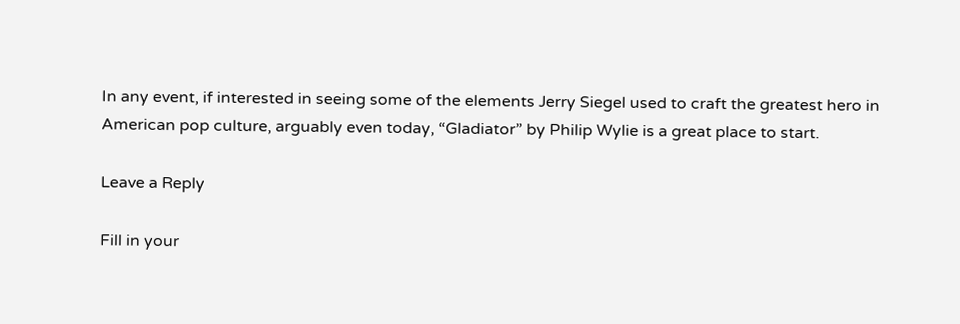In any event, if interested in seeing some of the elements Jerry Siegel used to craft the greatest hero in American pop culture, arguably even today, “Gladiator” by Philip Wylie is a great place to start.

Leave a Reply

Fill in your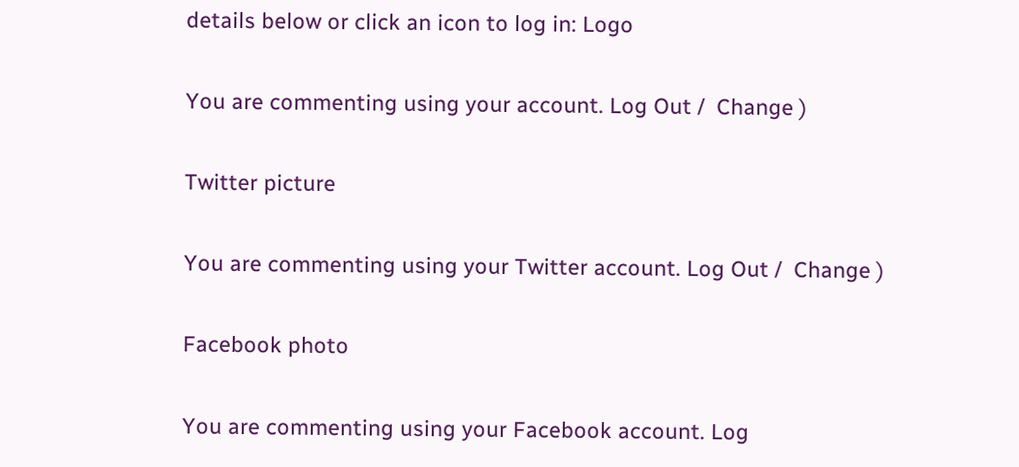details below or click an icon to log in: Logo

You are commenting using your account. Log Out /  Change )

Twitter picture

You are commenting using your Twitter account. Log Out /  Change )

Facebook photo

You are commenting using your Facebook account. Log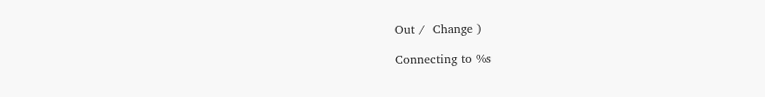Out /  Change )

Connecting to %s